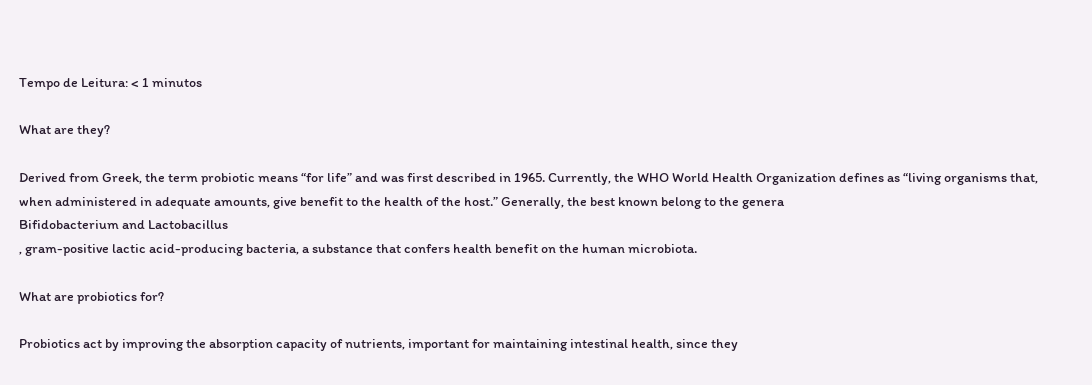Tempo de Leitura: < 1 minutos

What are they?

Derived from Greek, the term probiotic means “for life” and was first described in 1965. Currently, the WHO World Health Organization defines as “living organisms that, when administered in adequate amounts, give benefit to the health of the host.” Generally, the best known belong to the genera
Bifidobacterium and Lactobacillus
, gram-positive lactic acid-producing bacteria, a substance that confers health benefit on the human microbiota.

What are probiotics for?

Probiotics act by improving the absorption capacity of nutrients, important for maintaining intestinal health, since they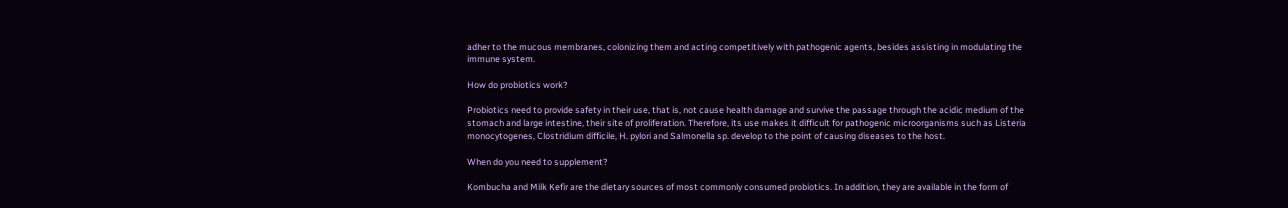adher to the mucous membranes, colonizing them and acting competitively with pathogenic agents, besides assisting in modulating the immune system.

How do probiotics work?

Probiotics need to provide safety in their use, that is, not cause health damage and survive the passage through the acidic medium of the stomach and large intestine, their site of proliferation. Therefore, its use makes it difficult for pathogenic microorganisms such as Listeria monocytogenes, Clostridium difficile, H. pylori and Salmonella sp. develop to the point of causing diseases to the host.

When do you need to supplement?

Kombucha and Milk Kefir are the dietary sources of most commonly consumed probiotics. In addition, they are available in the form of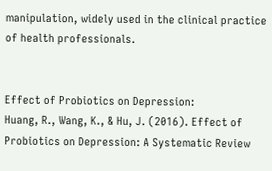manipulation, widely used in the clinical practice of health professionals.


Effect of Probiotics on Depression:
Huang, R., Wang, K., & Hu, J. (2016). Effect of Probiotics on Depression: A Systematic Review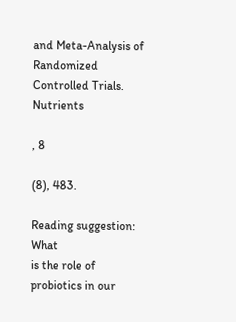and Meta-Analysis of Randomized Controlled Trials. Nutrients

, 8

(8), 483.

Reading suggestion: What
is the role of probiotics in our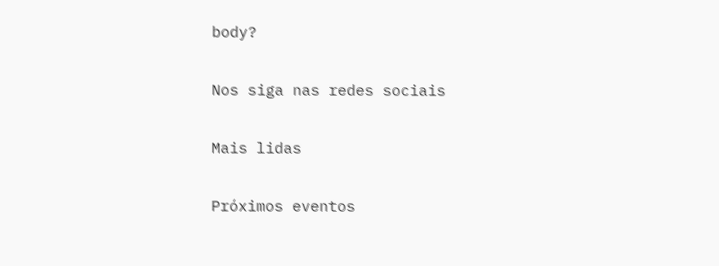body?

Nos siga nas redes sociais

Mais lidas

Próximos eventos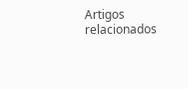Artigos relacionados